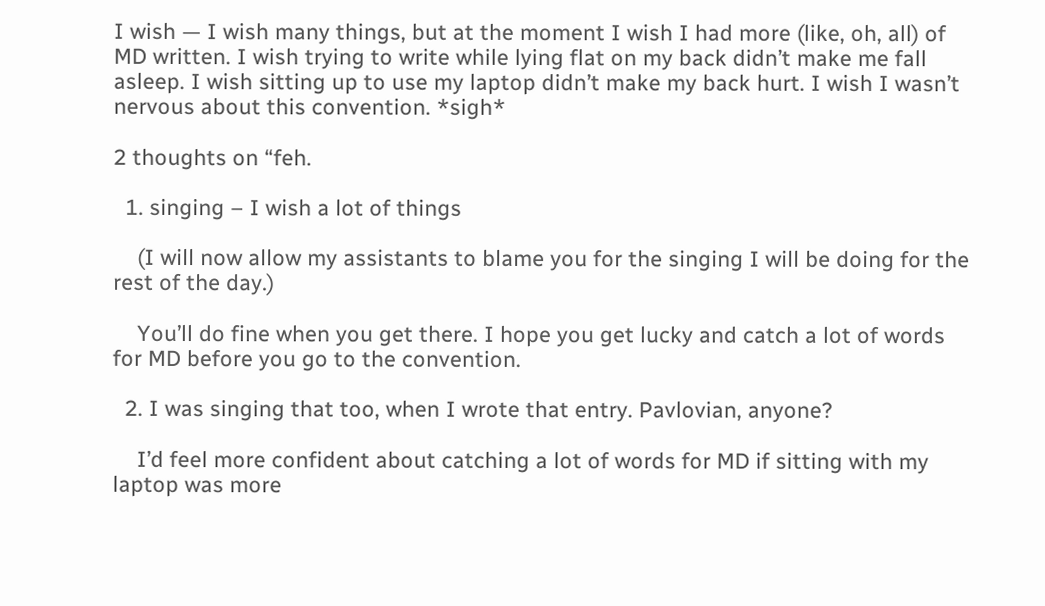I wish — I wish many things, but at the moment I wish I had more (like, oh, all) of MD written. I wish trying to write while lying flat on my back didn’t make me fall asleep. I wish sitting up to use my laptop didn’t make my back hurt. I wish I wasn’t nervous about this convention. *sigh*

2 thoughts on “feh.

  1. singing – I wish a lot of things

    (I will now allow my assistants to blame you for the singing I will be doing for the rest of the day.)

    You’ll do fine when you get there. I hope you get lucky and catch a lot of words for MD before you go to the convention.

  2. I was singing that too, when I wrote that entry. Pavlovian, anyone?

    I’d feel more confident about catching a lot of words for MD if sitting with my laptop was more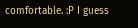comfortable. :P I guess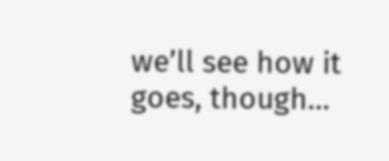we’ll see how it goes, though…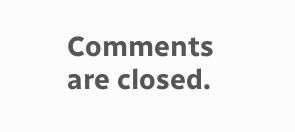Comments are closed.